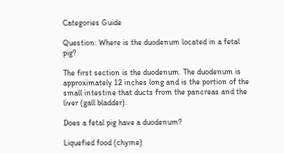Categories Guide

Question: Where is the duodenum located in a fetal pig?

The first section is the duodenum. The duodenum is approximately 12 inches long and is the portion of the small intestine that ducts from the pancreas and the liver (gall bladder).

Does a fetal pig have a duodenum?

Liquefied food (chyme)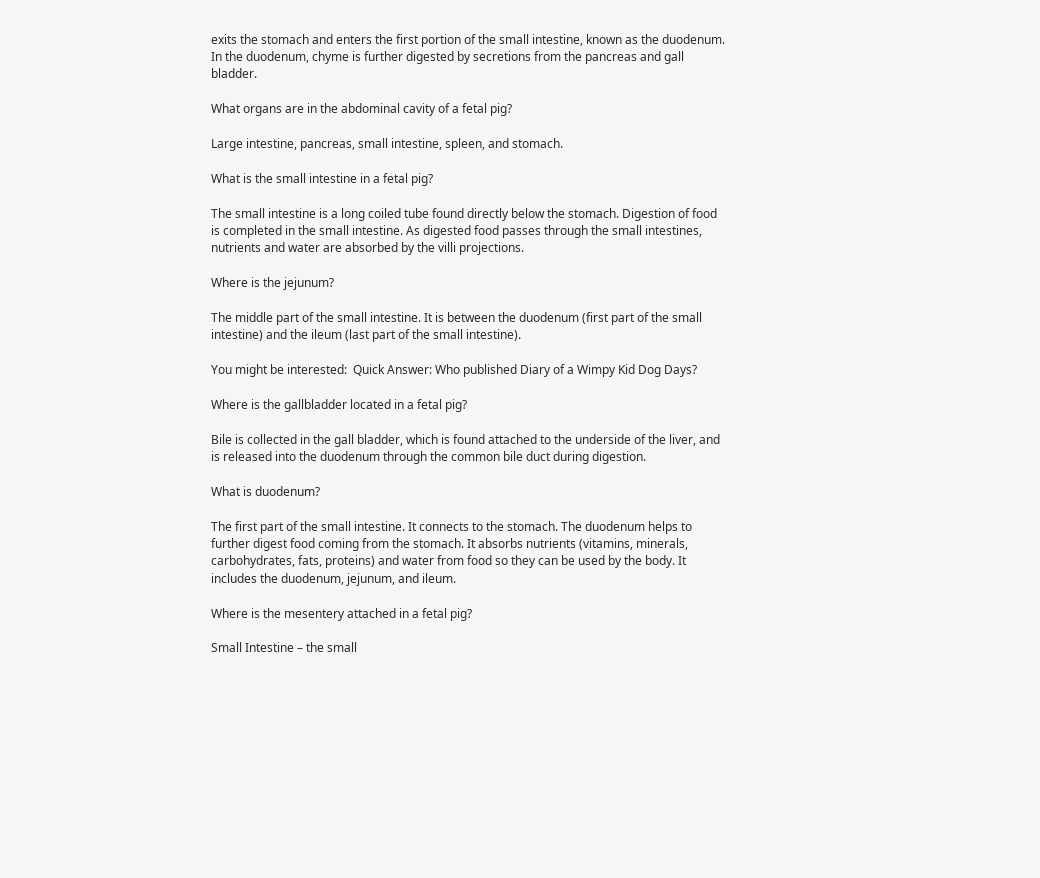exits the stomach and enters the first portion of the small intestine, known as the duodenum. In the duodenum, chyme is further digested by secretions from the pancreas and gall bladder.

What organs are in the abdominal cavity of a fetal pig?

Large intestine, pancreas, small intestine, spleen, and stomach.

What is the small intestine in a fetal pig?

The small intestine is a long coiled tube found directly below the stomach. Digestion of food is completed in the small intestine. As digested food passes through the small intestines, nutrients and water are absorbed by the villi projections.

Where is the jejunum?

The middle part of the small intestine. It is between the duodenum (first part of the small intestine) and the ileum (last part of the small intestine).

You might be interested:  Quick Answer: Who published Diary of a Wimpy Kid Dog Days?

Where is the gallbladder located in a fetal pig?

Bile is collected in the gall bladder, which is found attached to the underside of the liver, and is released into the duodenum through the common bile duct during digestion.

What is duodenum?

The first part of the small intestine. It connects to the stomach. The duodenum helps to further digest food coming from the stomach. It absorbs nutrients (vitamins, minerals, carbohydrates, fats, proteins) and water from food so they can be used by the body. It includes the duodenum, jejunum, and ileum.

Where is the mesentery attached in a fetal pig?

Small Intestine – the small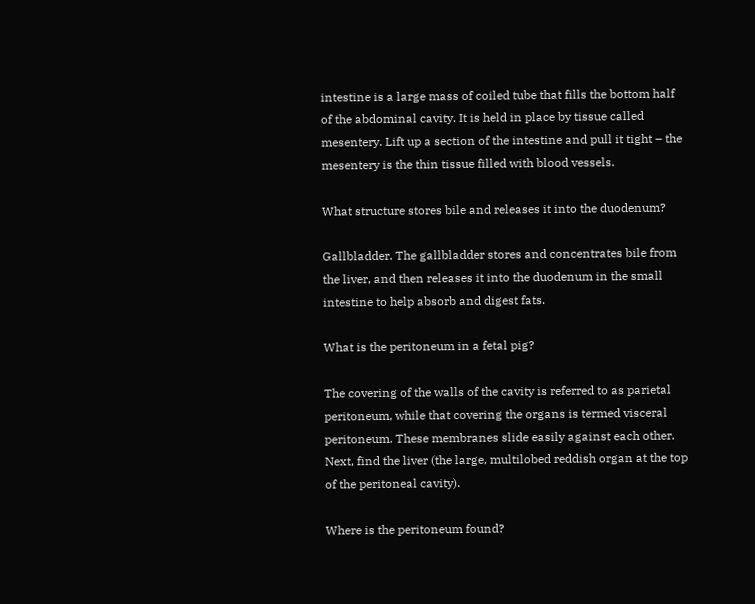intestine is a large mass of coiled tube that fills the bottom half of the abdominal cavity. It is held in place by tissue called mesentery. Lift up a section of the intestine and pull it tight – the mesentery is the thin tissue filled with blood vessels.

What structure stores bile and releases it into the duodenum?

Gallbladder. The gallbladder stores and concentrates bile from the liver, and then releases it into the duodenum in the small intestine to help absorb and digest fats.

What is the peritoneum in a fetal pig?

The covering of the walls of the cavity is referred to as parietal peritoneum, while that covering the organs is termed visceral peritoneum. These membranes slide easily against each other. Next, find the liver (the large, multilobed reddish organ at the top of the peritoneal cavity).

Where is the peritoneum found?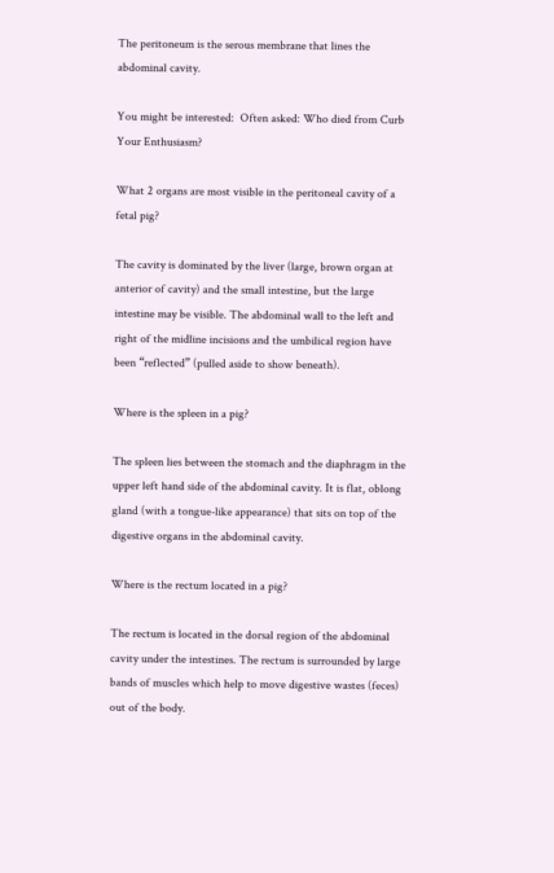The peritoneum is the serous membrane that lines the abdominal cavity.

You might be interested:  Often asked: Who died from Curb Your Enthusiasm?

What 2 organs are most visible in the peritoneal cavity of a fetal pig?

The cavity is dominated by the liver (large, brown organ at anterior of cavity) and the small intestine, but the large intestine may be visible. The abdominal wall to the left and right of the midline incisions and the umbilical region have been “reflected” (pulled aside to show beneath).

Where is the spleen in a pig?

The spleen lies between the stomach and the diaphragm in the upper left hand side of the abdominal cavity. It is flat, oblong gland (with a tongue-like appearance) that sits on top of the digestive organs in the abdominal cavity.

Where is the rectum located in a pig?

The rectum is located in the dorsal region of the abdominal cavity under the intestines. The rectum is surrounded by large bands of muscles which help to move digestive wastes (feces) out of the body.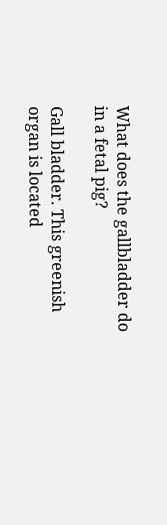What does the gallbladder do in a fetal pig?

Gall bladder. This greenish organ is located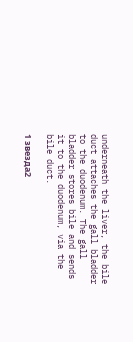underneath the liver, the bile duct attaches the gall bladder to the duodenum. The gall bladder stores bile and sends it to the duodenum, via the bile duct.

1 звезда2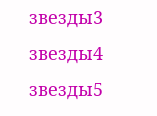звезды3 звезды4 звезды5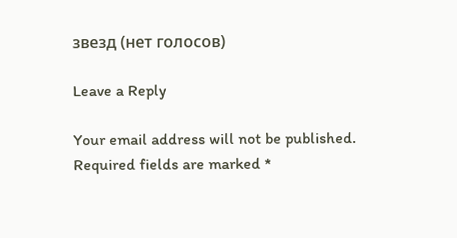звезд (нет голосов)

Leave a Reply

Your email address will not be published. Required fields are marked *